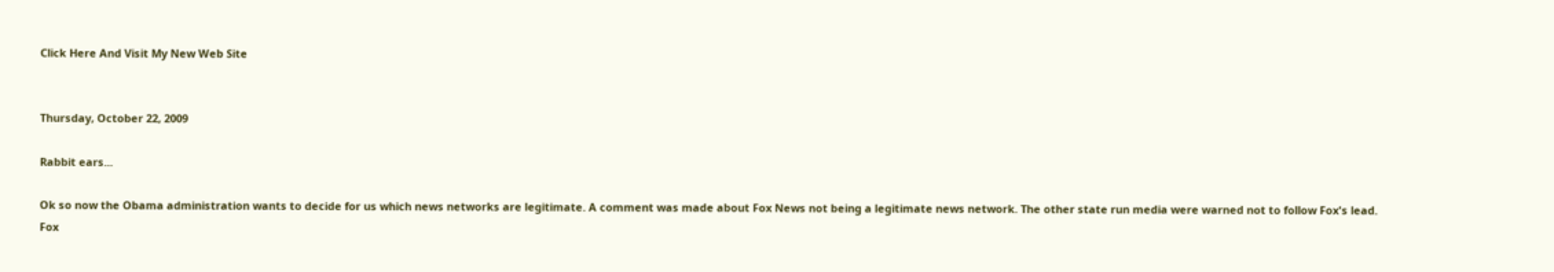Click Here And Visit My New Web Site


Thursday, October 22, 2009

Rabbit ears...

Ok so now the Obama administration wants to decide for us which news networks are legitimate. A comment was made about Fox News not being a legitimate news network. The other state run media were warned not to follow Fox's lead. Fox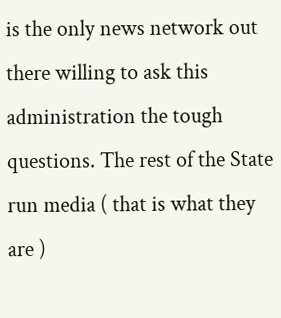is the only news network out there willing to ask this administration the tough questions. The rest of the State run media ( that is what they are )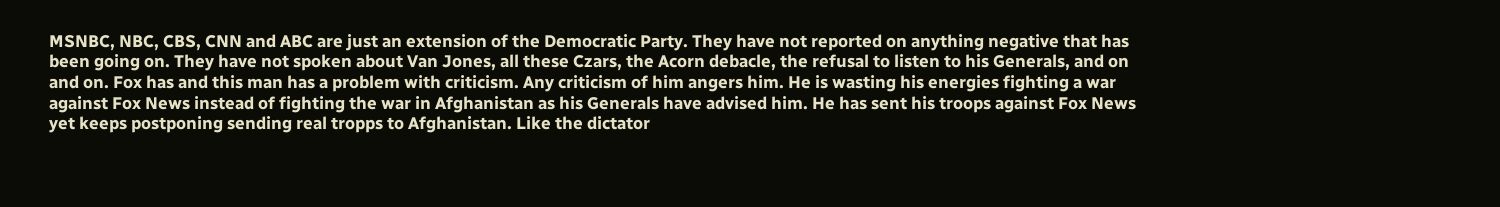MSNBC, NBC, CBS, CNN and ABC are just an extension of the Democratic Party. They have not reported on anything negative that has been going on. They have not spoken about Van Jones, all these Czars, the Acorn debacle, the refusal to listen to his Generals, and on and on. Fox has and this man has a problem with criticism. Any criticism of him angers him. He is wasting his energies fighting a war against Fox News instead of fighting the war in Afghanistan as his Generals have advised him. He has sent his troops against Fox News yet keeps postponing sending real tropps to Afghanistan. Like the dictator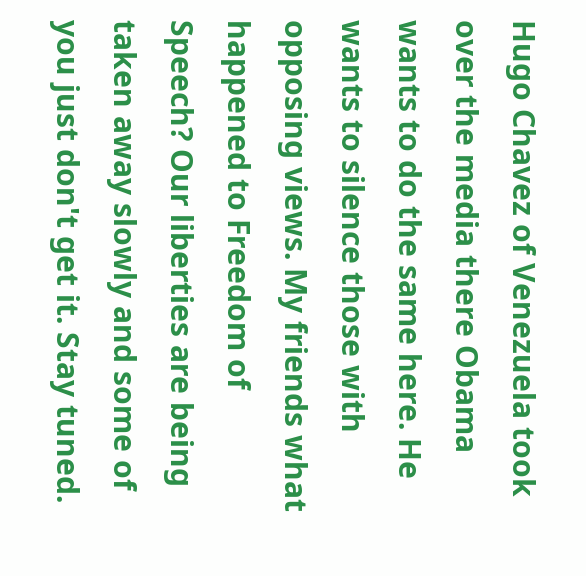Hugo Chavez of Venezuela took over the media there Obama wants to do the same here. He wants to silence those with opposing views. My friends what happened to Freedom of Speech? Our liberties are being taken away slowly and some of you just don't get it. Stay tuned.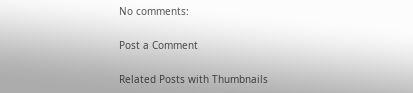No comments:

Post a Comment

Related Posts with Thumbnails